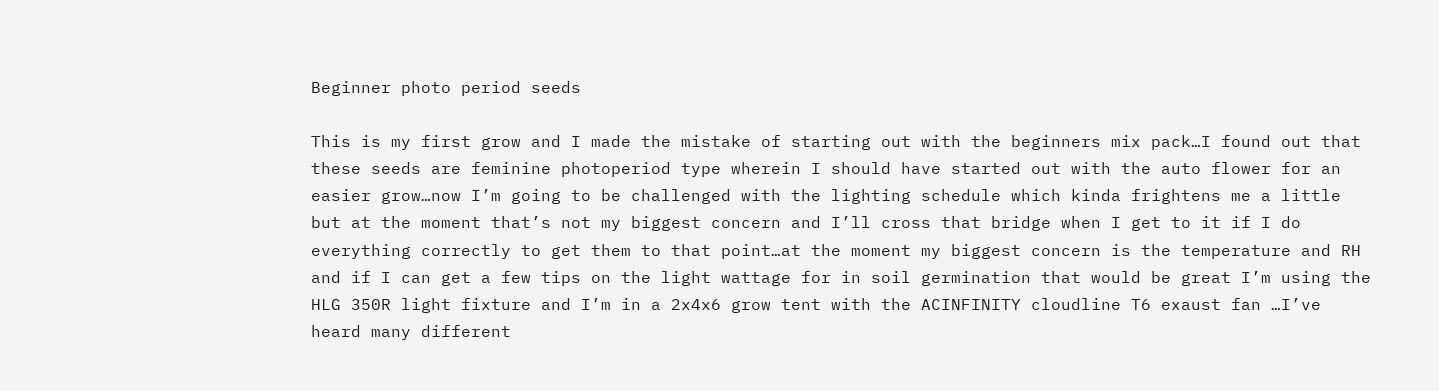Beginner photo period seeds

This is my first grow and I made the mistake of starting out with the beginners mix pack…I found out that these seeds are feminine photoperiod type wherein I should have started out with the auto flower for an easier grow…now I’m going to be challenged with the lighting schedule which kinda frightens me a little but at the moment that’s not my biggest concern and I’ll cross that bridge when I get to it if I do everything correctly to get them to that point…at the moment my biggest concern is the temperature and RH and if I can get a few tips on the light wattage for in soil germination that would be great I’m using the HLG 350R light fixture and I’m in a 2x4x6 grow tent with the ACINFINITY cloudline T6 exaust fan …I’ve heard many different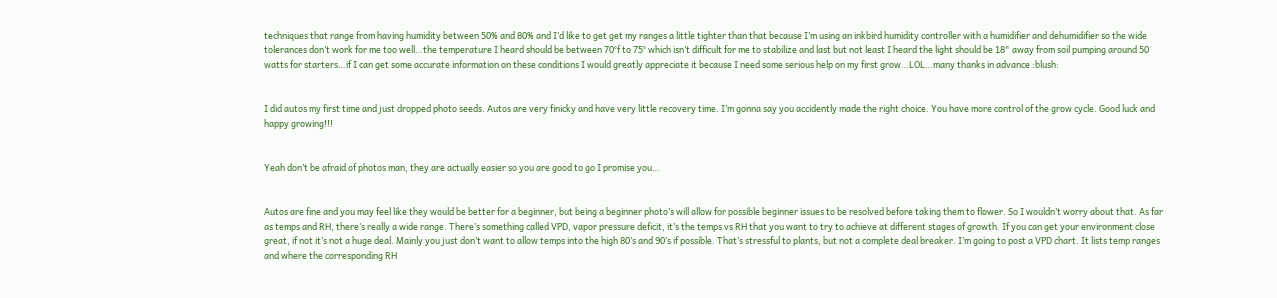techniques that range from having humidity between 50% and 80% and I’d like to get get my ranges a little tighter than that because I’m using an inkbird humidity controller with a humidifier and dehumidifier so the wide tolerances don’t work for me too well…the temperature I heard should be between 70°f to 75° which isn’t difficult for me to stabilize and last but not least I heard the light should be 18" away from soil pumping around 50 watts for starters…if I can get some accurate information on these conditions I would greatly appreciate it because I need some serious help on my first grow…LOL…many thanks in advance :blush:


I did autos my first time and just dropped photo seeds. Autos are very finicky and have very little recovery time. I’m gonna say you accidently made the right choice. You have more control of the grow cycle. Good luck and happy growing!!!


Yeah don’t be afraid of photos man, they are actually easier so you are good to go I promise you…


Autos are fine and you may feel like they would be better for a beginner, but being a beginner photo’s will allow for possible beginner issues to be resolved before taking them to flower. So I wouldn’t worry about that. As far as temps and RH, there’s really a wide range. There’s something called VPD, vapor pressure deficit, it’s the temps vs RH that you want to try to achieve at different stages of growth. If you can get your environment close great, if not it’s not a huge deal. Mainly you just don’t want to allow temps into the high 80’s and 90’s if possible. That’s stressful to plants, but not a complete deal breaker. I’m going to post a VPD chart. It lists temp ranges and where the corresponding RH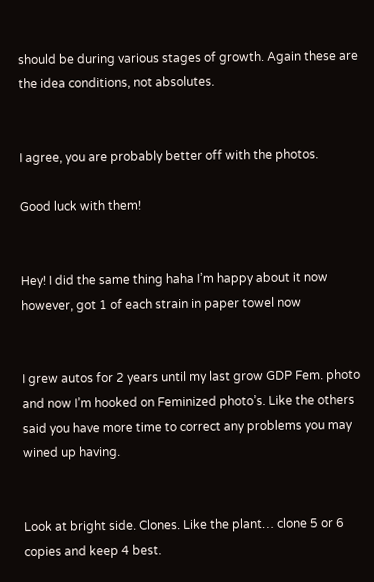should be during various stages of growth. Again these are the idea conditions, not absolutes.


I agree, you are probably better off with the photos.

Good luck with them!


Hey! I did the same thing haha I’m happy about it now however, got 1 of each strain in paper towel now


I grew autos for 2 years until my last grow GDP Fem. photo and now I’m hooked on Feminized photo’s. Like the others said you have more time to correct any problems you may wined up having.


Look at bright side. Clones. Like the plant… clone 5 or 6 copies and keep 4 best.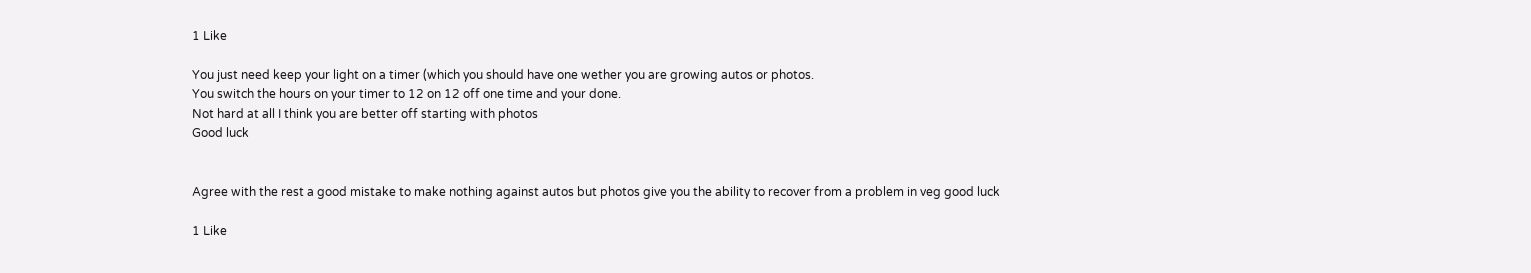1 Like

You just need keep your light on a timer (which you should have one wether you are growing autos or photos.
You switch the hours on your timer to 12 on 12 off one time and your done.
Not hard at all I think you are better off starting with photos
Good luck


Agree with the rest a good mistake to make nothing against autos but photos give you the ability to recover from a problem in veg good luck

1 Like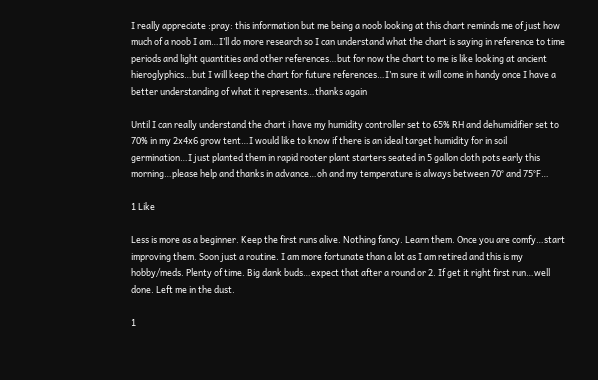I really appreciate :pray: this information but me being a noob looking at this chart reminds me of just how much of a noob I am…I’ll do more research so I can understand what the chart is saying in reference to time periods and light quantities and other references…but for now the chart to me is like looking at ancient hieroglyphics…but I will keep the chart for future references…I’m sure it will come in handy once I have a better understanding of what it represents…thanks again

Until I can really understand the chart i have my humidity controller set to 65% RH and dehumidifier set to 70% in my 2x4x6 grow tent…I would like to know if there is an ideal target humidity for in soil germination…I just planted them in rapid rooter plant starters seated in 5 gallon cloth pots early this morning…please help and thanks in advance…oh and my temperature is always between 70° and 75°F…

1 Like

Less is more as a beginner. Keep the first runs alive. Nothing fancy. Learn them. Once you are comfy…start improving them. Soon just a routine. I am more fortunate than a lot as I am retired and this is my hobby/meds. Plenty of time. Big dank buds…expect that after a round or 2. If get it right first run…well done. Left me in the dust.

1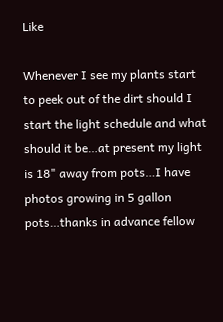Like

Whenever I see my plants start to peek out of the dirt should I start the light schedule and what should it be…at present my light is 18" away from pots…I have photos growing in 5 gallon pots…thanks in advance fellow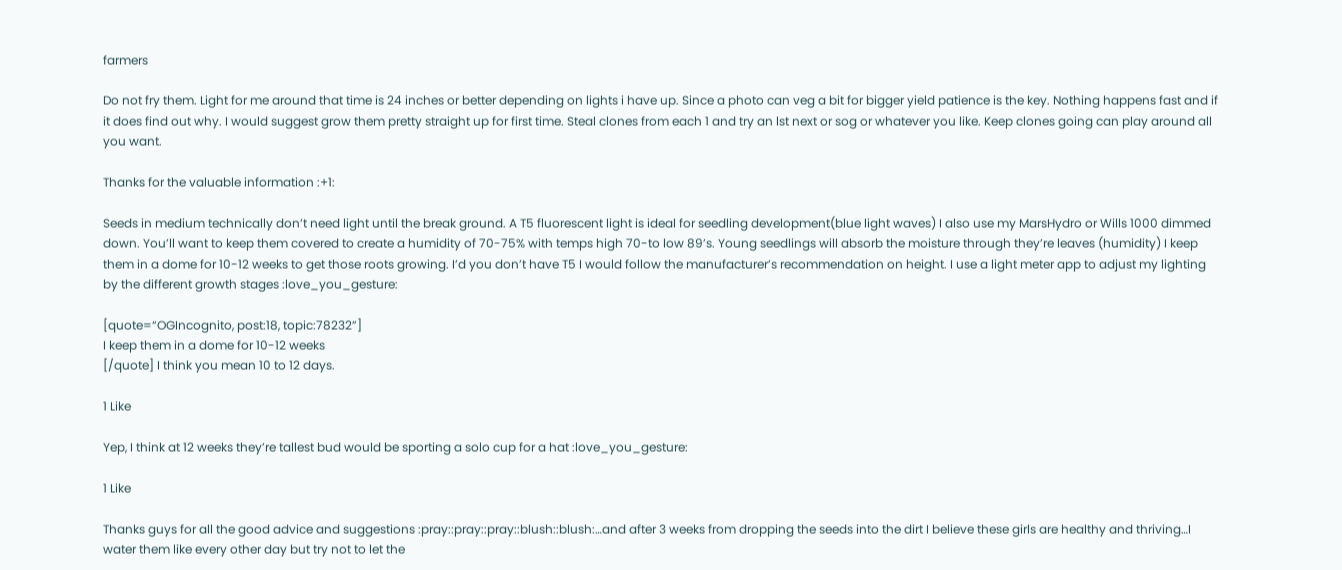farmers

Do not fry them. Light for me around that time is 24 inches or better depending on lights i have up. Since a photo can veg a bit for bigger yield patience is the key. Nothing happens fast and if it does find out why. I would suggest grow them pretty straight up for first time. Steal clones from each 1 and try an lst next or sog or whatever you like. Keep clones going can play around all you want.

Thanks for the valuable information :+1:

Seeds in medium technically don’t need light until the break ground. A T5 fluorescent light is ideal for seedling development(blue light waves) I also use my MarsHydro or Wills 1000 dimmed down. You’ll want to keep them covered to create a humidity of 70-75% with temps high 70-to low 89’s. Young seedlings will absorb the moisture through they’re leaves (humidity) I keep them in a dome for 10-12 weeks to get those roots growing. I’d you don’t have T5 I would follow the manufacturer’s recommendation on height. I use a light meter app to adjust my lighting by the different growth stages :love_you_gesture:

[quote=“OGIncognito, post:18, topic:78232”]
I keep them in a dome for 10-12 weeks
[/quote] I think you mean 10 to 12 days.

1 Like

Yep, I think at 12 weeks they’re tallest bud would be sporting a solo cup for a hat :love_you_gesture:

1 Like

Thanks guys for all the good advice and suggestions :pray::pray::pray::blush::blush:…and after 3 weeks from dropping the seeds into the dirt I believe these girls are healthy and thriving…I water them like every other day but try not to let the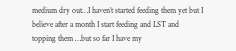medium dry out…I haven’t started feeding them yet but I believe after a month I start feeding and LST and topping them …but so far I have my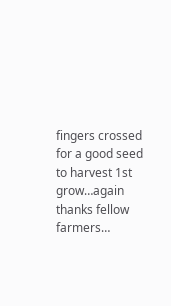fingers crossed for a good seed to harvest 1st grow…again thanks fellow farmers…